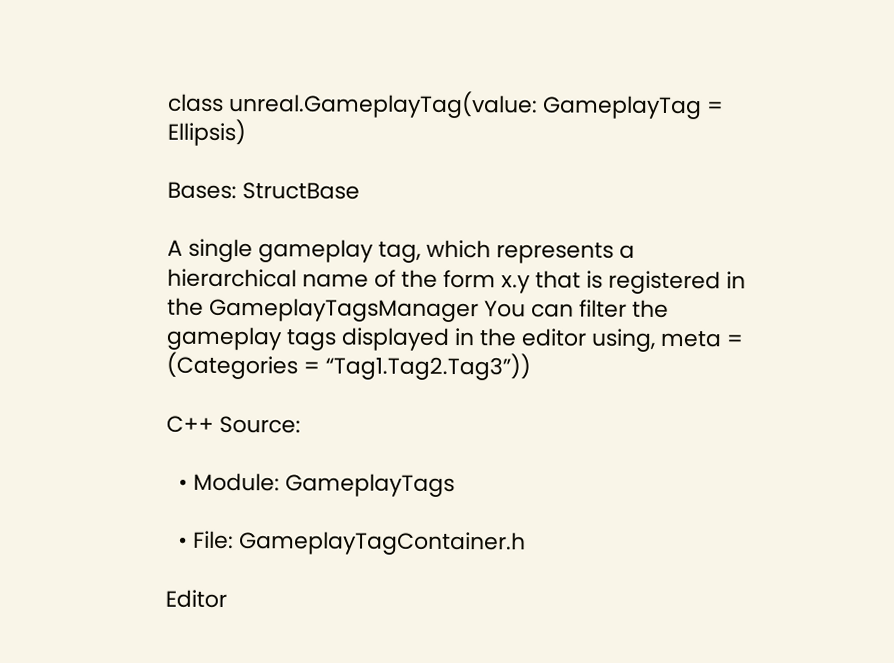class unreal.GameplayTag(value: GameplayTag = Ellipsis)

Bases: StructBase

A single gameplay tag, which represents a hierarchical name of the form x.y that is registered in the GameplayTagsManager You can filter the gameplay tags displayed in the editor using, meta = (Categories = “Tag1.Tag2.Tag3”))

C++ Source:

  • Module: GameplayTags

  • File: GameplayTagContainer.h

Editor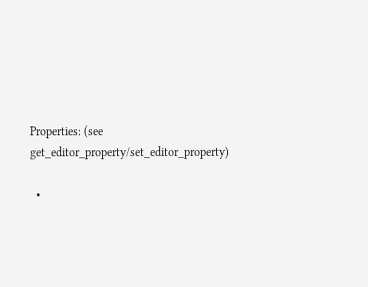Properties: (see get_editor_property/set_editor_property)

  •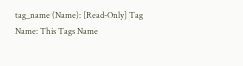tag_name (Name): [Read-Only] Tag Name: This Tags Name